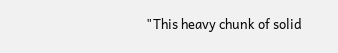"This heavy chunk of solid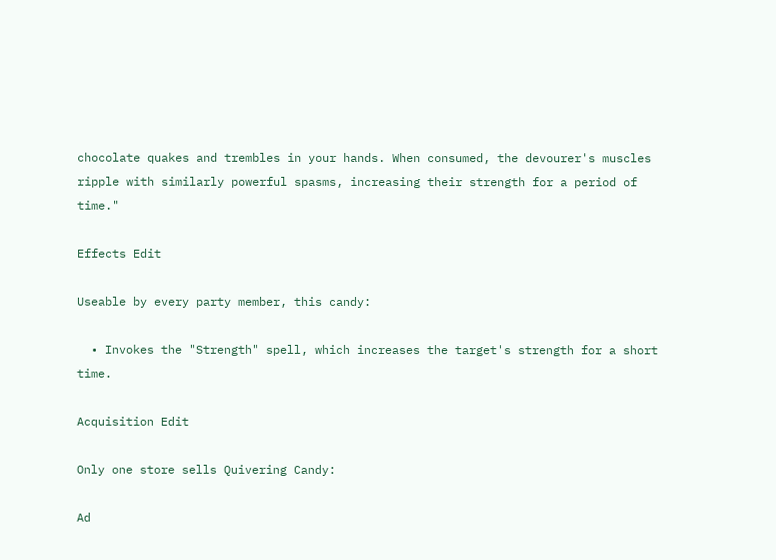chocolate quakes and trembles in your hands. When consumed, the devourer's muscles ripple with similarly powerful spasms, increasing their strength for a period of time."

Effects Edit

Useable by every party member, this candy:

  • Invokes the "Strength" spell, which increases the target's strength for a short time.

Acquisition Edit

Only one store sells Quivering Candy:

Ad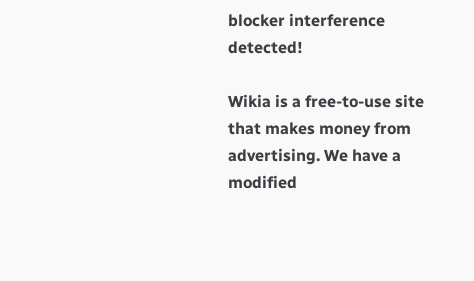blocker interference detected!

Wikia is a free-to-use site that makes money from advertising. We have a modified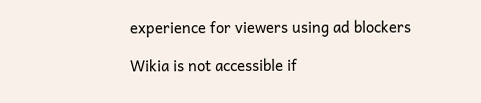experience for viewers using ad blockers

Wikia is not accessible if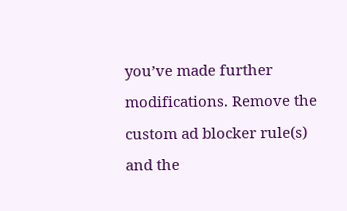you’ve made further modifications. Remove the custom ad blocker rule(s) and the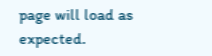page will load as expected.